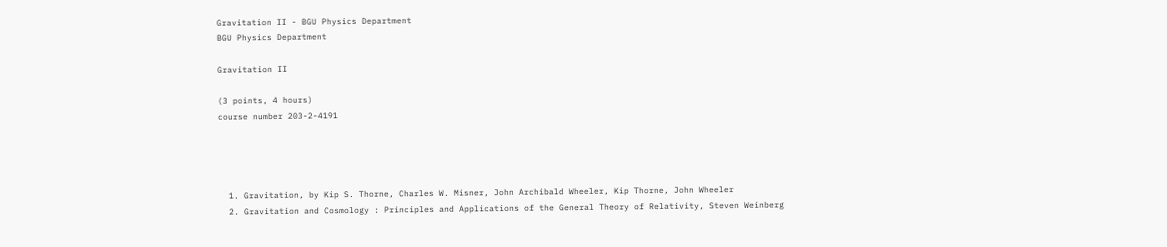Gravitation II - BGU Physics Department
BGU Physics Department

Gravitation II

(3 points, 4 hours)
course number 203-2-4191




  1. Gravitation, by Kip S. Thorne, Charles W. Misner, John Archibald Wheeler, Kip Thorne, John Wheeler
  2. Gravitation and Cosmology : Principles and Applications of the General Theory of Relativity, Steven Weinberg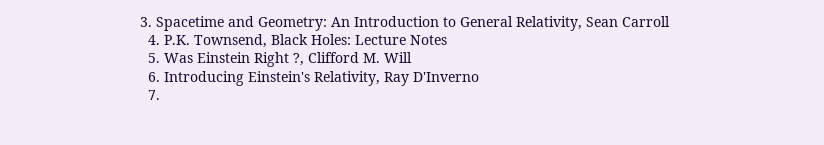3. Spacetime and Geometry: An Introduction to General Relativity, Sean Carroll
  4. P.K. Townsend, Black Holes: Lecture Notes
  5. Was Einstein Right ?, Clifford M. Will
  6. Introducing Einstein's Relativity, Ray D'Inverno
  7.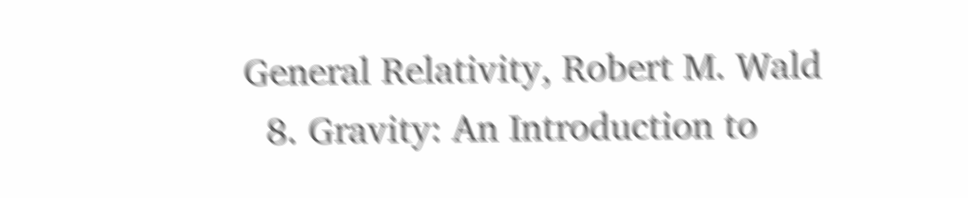General Relativity, Robert M. Wald
  8. Gravity: An Introduction to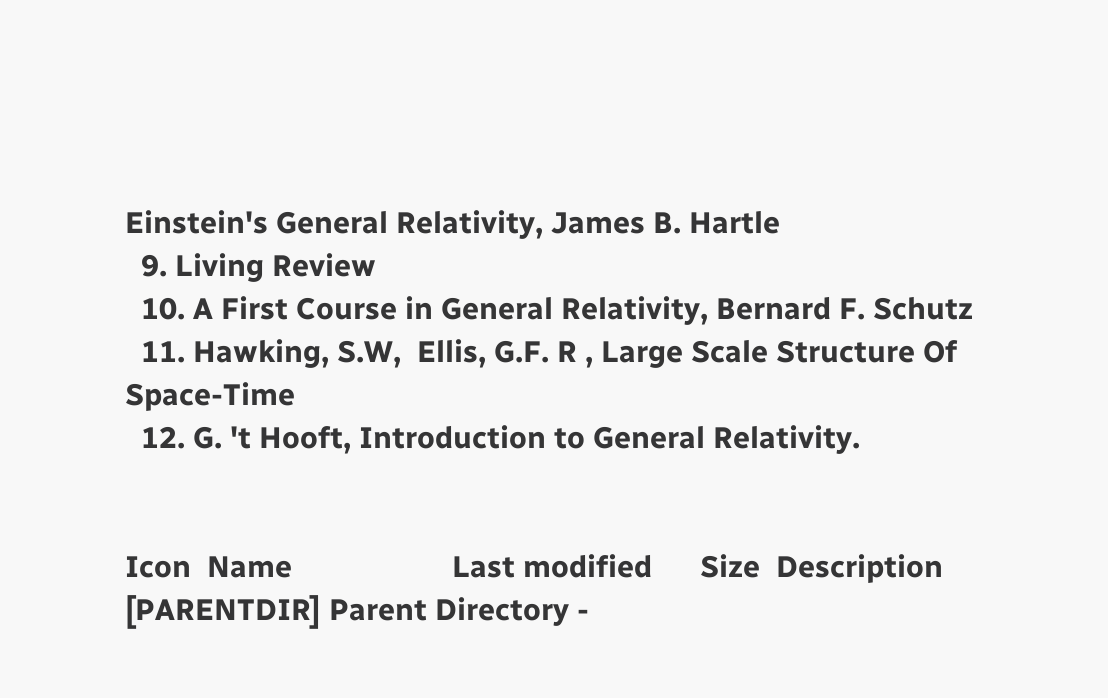Einstein's General Relativity, James B. Hartle
  9. Living Review
  10. A First Course in General Relativity, Bernard F. Schutz
  11. Hawking, S.W,  Ellis, G.F. R , Large Scale Structure Of Space-Time
  12. G. 't Hooft, Introduction to General Relativity.


Icon  Name                    Last modified      Size  Description
[PARENTDIR] Parent Directory -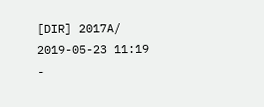[DIR] 2017A/ 2019-05-23 11:19 -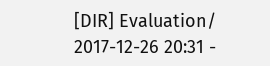[DIR] Evaluation/ 2017-12-26 20:31 -